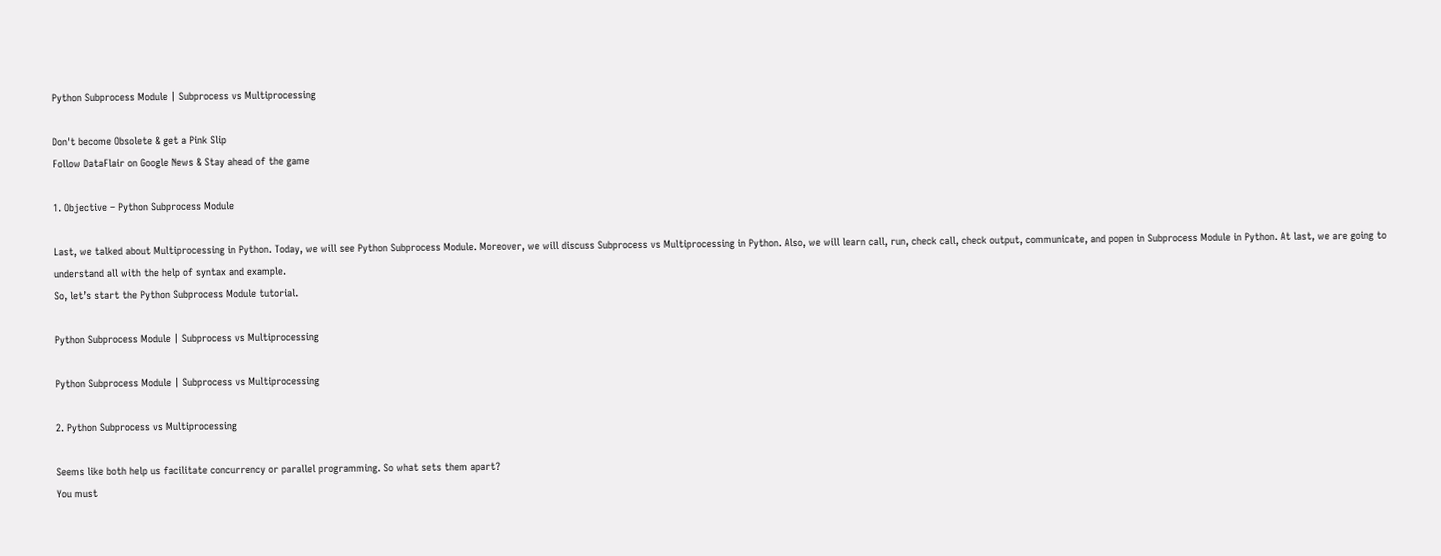Python Subprocess Module | Subprocess vs Multiprocessing

Don't become Obsolete & get a Pink Slip
Follow DataFlair on Google News & Stay ahead of the game

1. Objective – Python Subprocess Module

Last, we talked about Multiprocessing in Python. Today, we will see Python Subprocess Module. Moreover, we will discuss Subprocess vs Multiprocessing in Python. Also, we will learn call, run, check call, check output, communicate, and popen in Subprocess Module in Python. At last, we are going to understand all with the help of syntax and example.
So, let’s start the Python Subprocess Module tutorial.

Python Subprocess Module | Subprocess vs Multiprocessing

Python Subprocess Module | Subprocess vs Multiprocessing

2. Python Subprocess vs Multiprocessing

Seems like both help us facilitate concurrency or parallel programming. So what sets them apart?
You must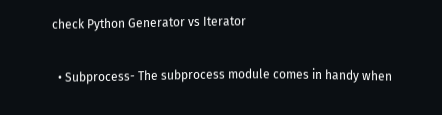check Python Generator vs Iterator

  • Subprocess- The subprocess module comes in handy when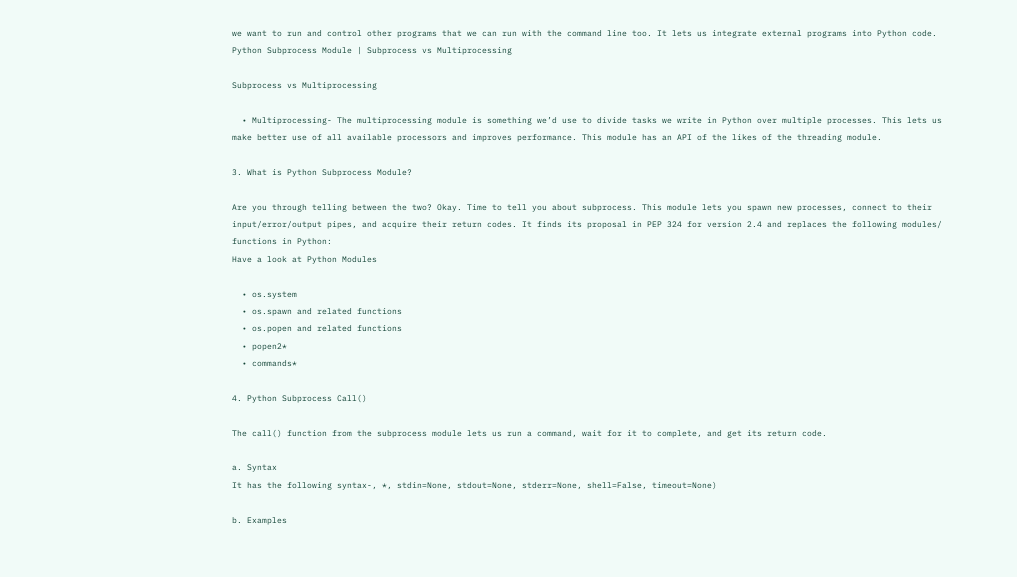we want to run and control other programs that we can run with the command line too. It lets us integrate external programs into Python code.
Python Subprocess Module | Subprocess vs Multiprocessing

Subprocess vs Multiprocessing

  • Multiprocessing- The multiprocessing module is something we’d use to divide tasks we write in Python over multiple processes. This lets us make better use of all available processors and improves performance. This module has an API of the likes of the threading module.

3. What is Python Subprocess Module?

Are you through telling between the two? Okay. Time to tell you about subprocess. This module lets you spawn new processes, connect to their input/error/output pipes, and acquire their return codes. It finds its proposal in PEP 324 for version 2.4 and replaces the following modules/ functions in Python:
Have a look at Python Modules

  • os.system
  • os.spawn and related functions
  • os.popen and related functions
  • popen2*
  • commands*

4. Python Subprocess Call()

The call() function from the subprocess module lets us run a command, wait for it to complete, and get its return code.

a. Syntax
It has the following syntax-, *, stdin=None, stdout=None, stderr=None, shell=False, timeout=None)

b. Examples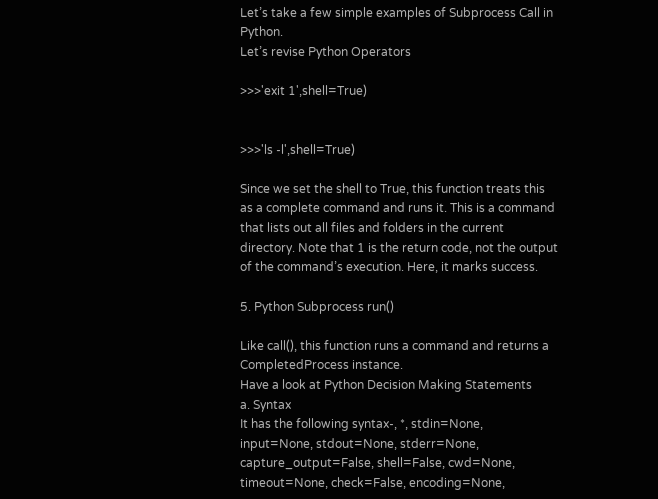Let’s take a few simple examples of Subprocess Call in Python.
Let’s revise Python Operators

>>>'exit 1',shell=True)


>>>'ls -l',shell=True)

Since we set the shell to True, this function treats this as a complete command and runs it. This is a command that lists out all files and folders in the current directory. Note that 1 is the return code, not the output of the command’s execution. Here, it marks success.

5. Python Subprocess run()

Like call(), this function runs a command and returns a CompletedProcess instance.
Have a look at Python Decision Making Statements
a. Syntax
It has the following syntax-, *, stdin=None, input=None, stdout=None, stderr=None, capture_output=False, shell=False, cwd=None, timeout=None, check=False, encoding=None,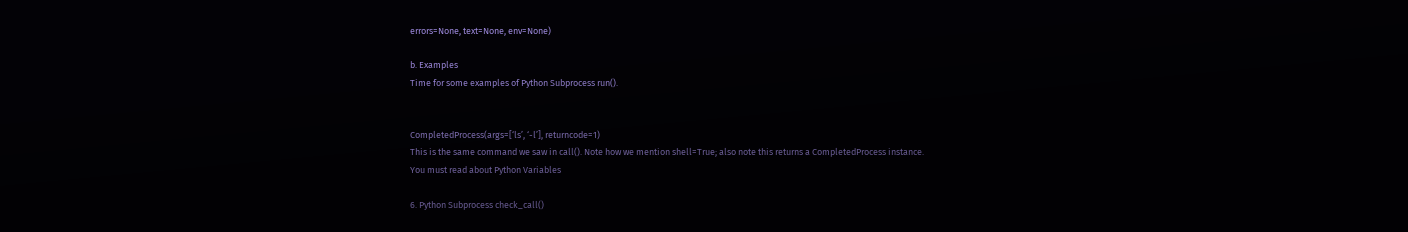errors=None, text=None, env=None)

b. Examples
Time for some examples of Python Subprocess run().


CompletedProcess(args=[‘ls’, ‘-l’], returncode=1)
This is the same command we saw in call(). Note how we mention shell=True; also note this returns a CompletedProcess instance.
You must read about Python Variables

6. Python Subprocess check_call()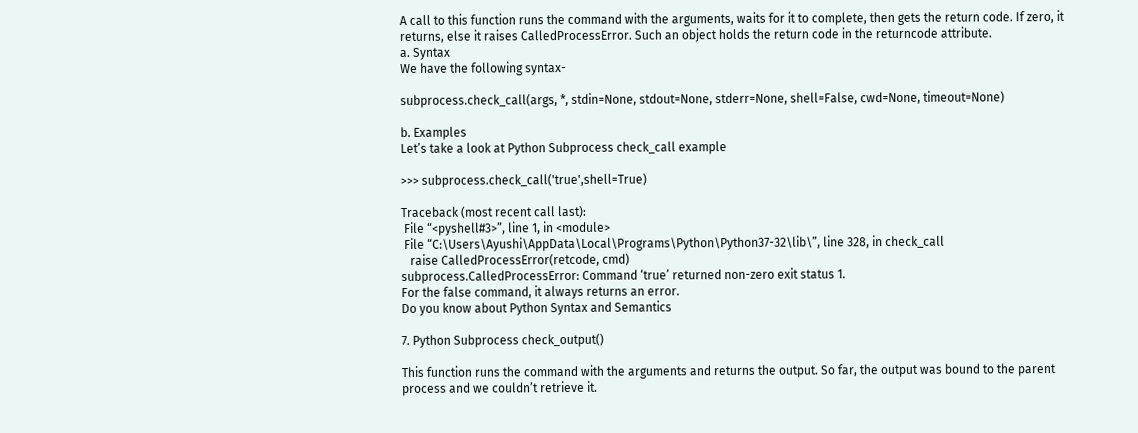A call to this function runs the command with the arguments, waits for it to complete, then gets the return code. If zero, it returns, else it raises CalledProcessError. Such an object holds the return code in the returncode attribute.
a. Syntax
We have the following syntax-

subprocess.check_call(args, *, stdin=None, stdout=None, stderr=None, shell=False, cwd=None, timeout=None)

b. Examples
Let’s take a look at Python Subprocess check_call example

>>> subprocess.check_call('true',shell=True)

Traceback (most recent call last):
 File “<pyshell#3>”, line 1, in <module>
 File “C:\Users\Ayushi\AppData\Local\Programs\Python\Python37-32\lib\”, line 328, in check_call
   raise CalledProcessError(retcode, cmd)
subprocess.CalledProcessError: Command ‘true’ returned non-zero exit status 1.
For the false command, it always returns an error.
Do you know about Python Syntax and Semantics

7. Python Subprocess check_output()

This function runs the command with the arguments and returns the output. So far, the output was bound to the parent process and we couldn’t retrieve it.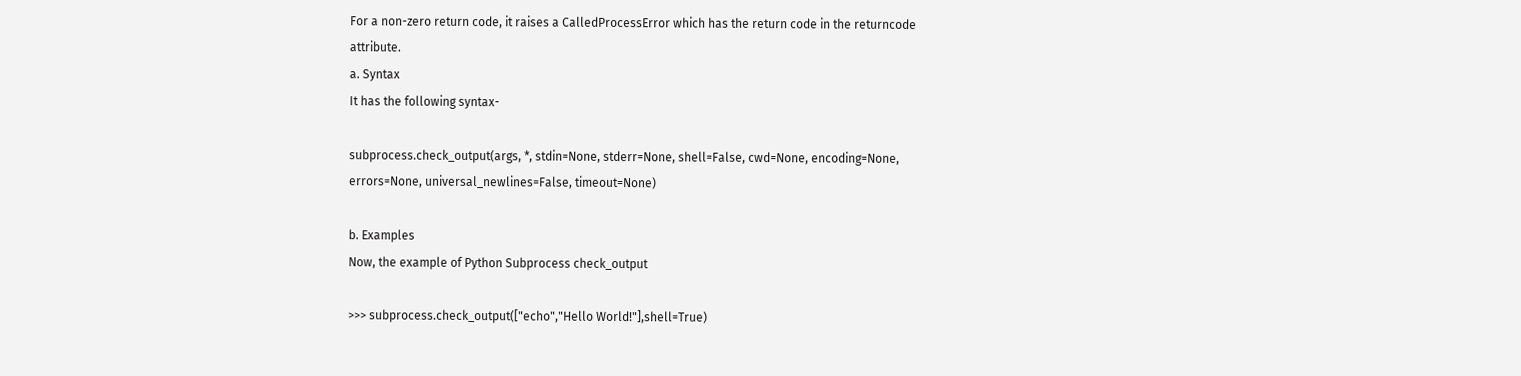For a non-zero return code, it raises a CalledProcessError which has the return code in the returncode attribute.
a. Syntax
It has the following syntax-

subprocess.check_output(args, *, stdin=None, stderr=None, shell=False, cwd=None, encoding=None, errors=None, universal_newlines=False, timeout=None)

b. Examples
Now, the example of Python Subprocess check_output

>>> subprocess.check_output(["echo","Hello World!"],shell=True)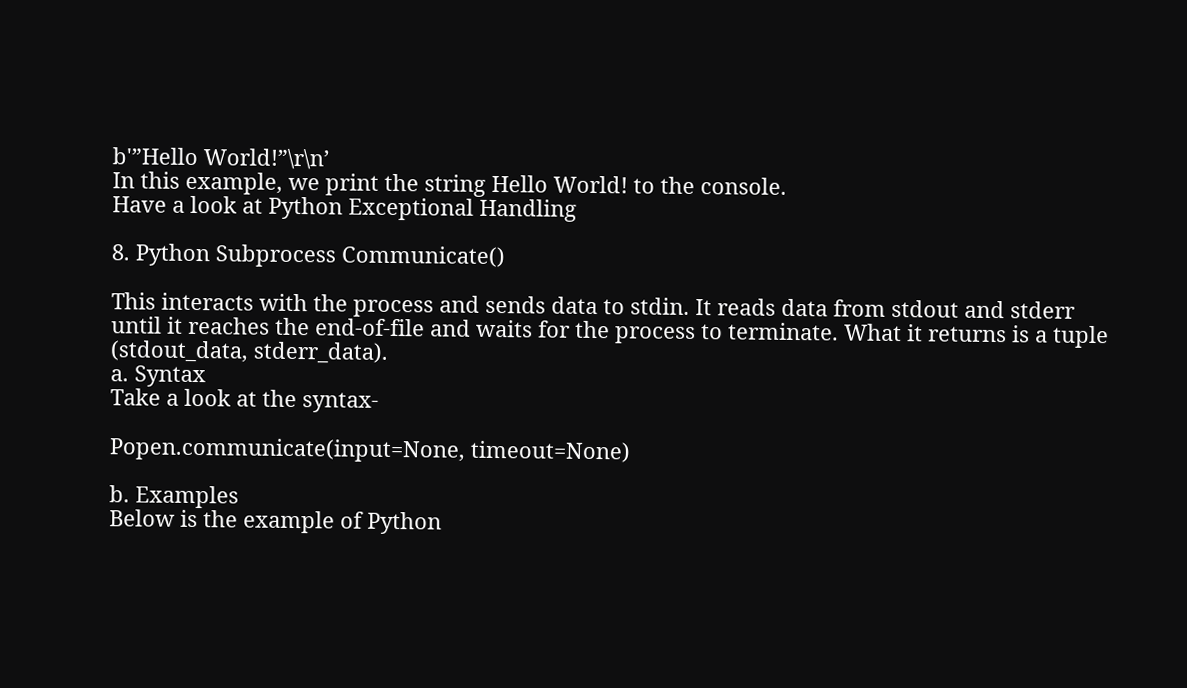b'”Hello World!”\r\n’
In this example, we print the string Hello World! to the console.
Have a look at Python Exceptional Handling

8. Python Subprocess Communicate()

This interacts with the process and sends data to stdin. It reads data from stdout and stderr until it reaches the end-of-file and waits for the process to terminate. What it returns is a tuple (stdout_data, stderr_data).
a. Syntax
Take a look at the syntax-

Popen.communicate(input=None, timeout=None)

b. Examples
Below is the example of Python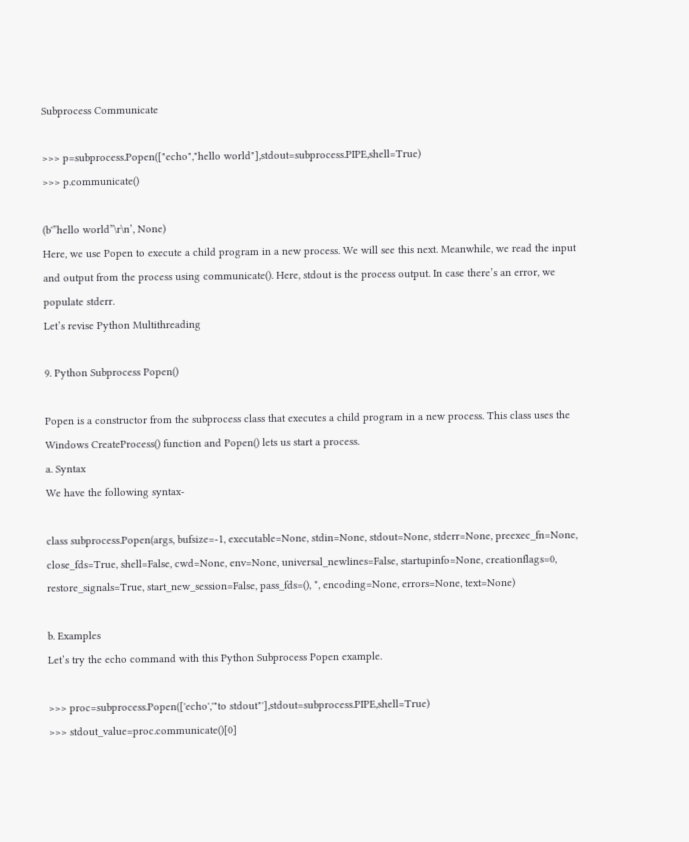Subprocess Communicate

>>> p=subprocess.Popen(["echo","hello world"],stdout=subprocess.PIPE,shell=True)
>>> p.communicate()

(b'”hello world”\r\n’, None)
Here, we use Popen to execute a child program in a new process. We will see this next. Meanwhile, we read the input and output from the process using communicate(). Here, stdout is the process output. In case there’s an error, we populate stderr.
Let’s revise Python Multithreading

9. Python Subprocess Popen()

Popen is a constructor from the subprocess class that executes a child program in a new process. This class uses the Windows CreateProcess() function and Popen() lets us start a process.
a. Syntax
We have the following syntax-

class subprocess.Popen(args, bufsize=-1, executable=None, stdin=None, stdout=None, stderr=None, preexec_fn=None, close_fds=True, shell=False, cwd=None, env=None, universal_newlines=False, startupinfo=None, creationflags=0, restore_signals=True, start_new_session=False, pass_fds=(), *, encoding=None, errors=None, text=None)

b. Examples
Let’s try the echo command with this Python Subprocess Popen example.

>>> proc=subprocess.Popen(['echo','"to stdout"'],stdout=subprocess.PIPE,shell=True)
>>> stdout_value=proc.communicate()[0]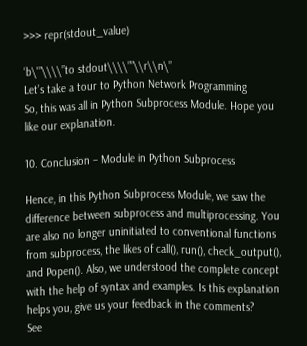>>> repr(stdout_value)

‘b\'”\\\\”to stdout\\\\””\\r\\n\”
Let’s take a tour to Python Network Programming
So, this was all in Python Subprocess Module. Hope you like our explanation.

10. Conclusion – Module in Python Subprocess

Hence, in this Python Subprocess Module, we saw the difference between subprocess and multiprocessing. You are also no longer uninitiated to conventional functions from subprocess, the likes of call(), run(), check_output(), and Popen(). Also, we understood the complete concept with the help of syntax and examples. Is this explanation helps you, give us your feedback in the comments?
See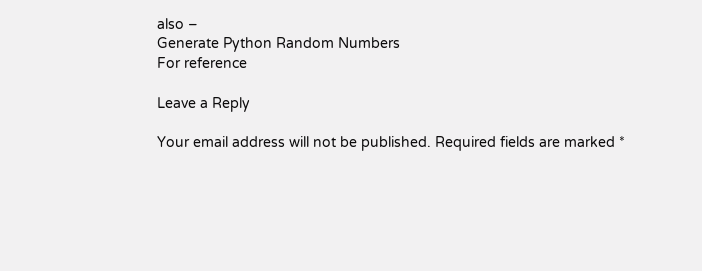also –
Generate Python Random Numbers
For reference

Leave a Reply

Your email address will not be published. Required fields are marked *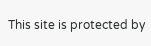This site is protected by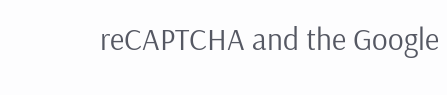reCAPTCHA and the Google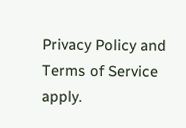Privacy Policy and Terms of Service apply.